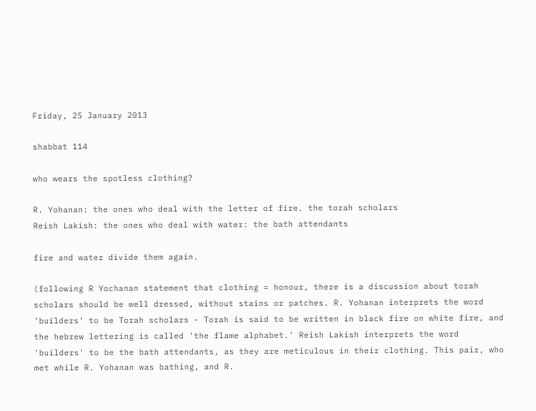Friday, 25 January 2013

shabbat 114

who wears the spotless clothing?

R. Yohanan: the ones who deal with the letter of fire. the torah scholars
Reish Lakish: the ones who deal with water: the bath attendants

fire and water divide them again.

(following R Yochanan statement that clothing = honour, there is a discussion about torah scholars should be well dressed, without stains or patches. R. Yohanan interprets the word 'builders' to be Torah scholars - Torah is said to be written in black fire on white fire, and the hebrew lettering is called 'the flame alphabet.' Reish Lakish interprets the word 'builders' to be the bath attendants, as they are meticulous in their clothing. This pair, who met while R. Yohanan was bathing, and R.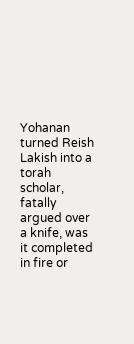Yohanan turned Reish Lakish into a torah scholar, fatally argued over a knife, was it completed in fire or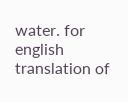water. for english translation of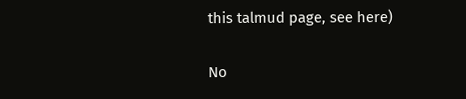this talmud page, see here)

No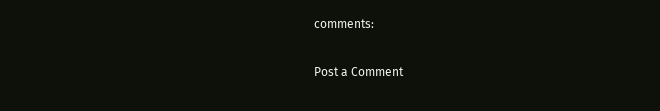comments:

Post a Comment